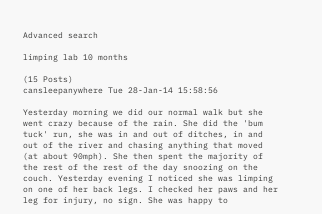Advanced search

limping lab 10 months

(15 Posts)
cansleepanywhere Tue 28-Jan-14 15:58:56

Yesterday morning we did our normal walk but she went crazy because of the rain. She did the 'bum tuck' run, she was in and out of ditches, in and out of the river and chasing anything that moved (at about 90mph). She then spent the majority of the rest of the rest of the day snoozing on the couch. Yesterday evening I noticed she was limping on one of her back legs. I checked her paws and her leg for injury, no sign. She was happy to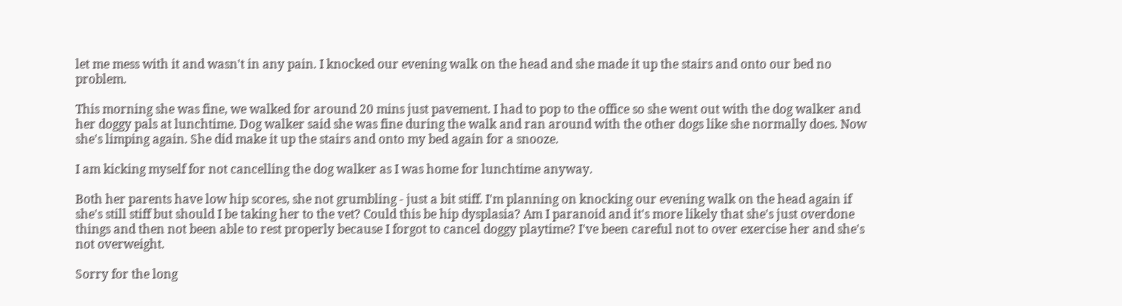let me mess with it and wasn't in any pain. I knocked our evening walk on the head and she made it up the stairs and onto our bed no problem.

This morning she was fine, we walked for around 20 mins just pavement. I had to pop to the office so she went out with the dog walker and her doggy pals at lunchtime. Dog walker said she was fine during the walk and ran around with the other dogs like she normally does. Now she's limping again. She did make it up the stairs and onto my bed again for a snooze.

I am kicking myself for not cancelling the dog walker as I was home for lunchtime anyway.

Both her parents have low hip scores, she not grumbling - just a bit stiff. I'm planning on knocking our evening walk on the head again if she's still stiff but should I be taking her to the vet? Could this be hip dysplasia? Am I paranoid and it's more likely that she's just overdone things and then not been able to rest properly because I forgot to cancel doggy playtime? I've been careful not to over exercise her and she's not overweight.

Sorry for the long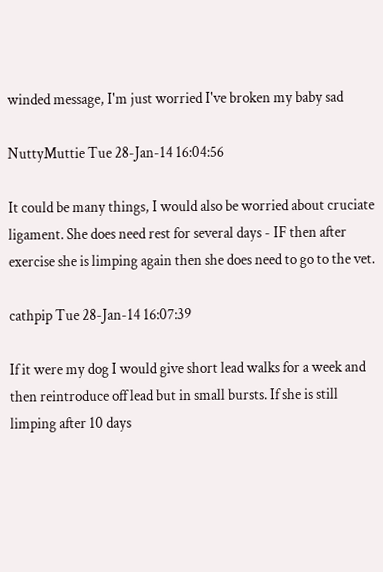winded message, I'm just worried I've broken my baby sad

NuttyMuttie Tue 28-Jan-14 16:04:56

It could be many things, I would also be worried about cruciate ligament. She does need rest for several days - IF then after exercise she is limping again then she does need to go to the vet.

cathpip Tue 28-Jan-14 16:07:39

If it were my dog I would give short lead walks for a week and then reintroduce off lead but in small bursts. If she is still limping after 10 days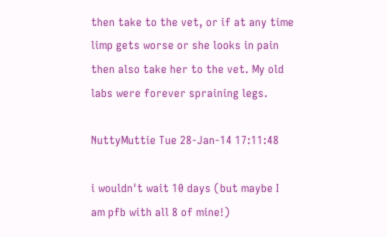then take to the vet, or if at any time limp gets worse or she looks in pain then also take her to the vet. My old labs were forever spraining legs.

NuttyMuttie Tue 28-Jan-14 17:11:48

i wouldn't wait 10 days (but maybe I am pfb with all 8 of mine!)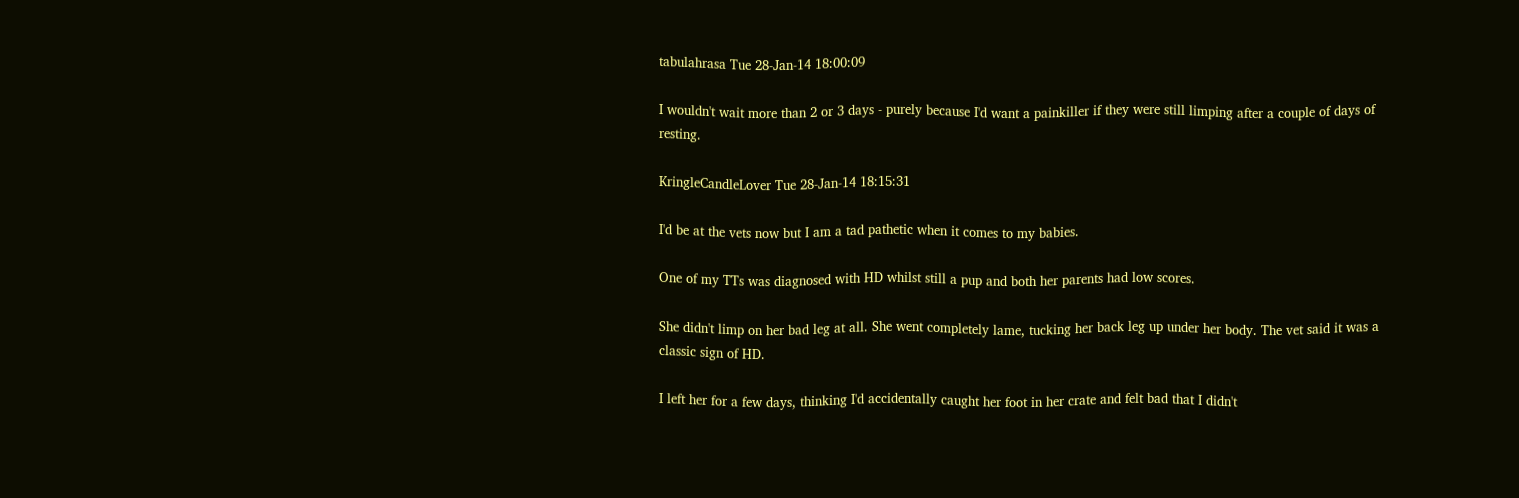tabulahrasa Tue 28-Jan-14 18:00:09

I wouldn't wait more than 2 or 3 days - purely because I'd want a painkiller if they were still limping after a couple of days of resting.

KringleCandleLover Tue 28-Jan-14 18:15:31

I'd be at the vets now but I am a tad pathetic when it comes to my babies.

One of my TTs was diagnosed with HD whilst still a pup and both her parents had low scores.

She didn't limp on her bad leg at all. She went completely lame, tucking her back leg up under her body. The vet said it was a classic sign of HD.

I left her for a few days, thinking I'd accidentally caught her foot in her crate and felt bad that I didn't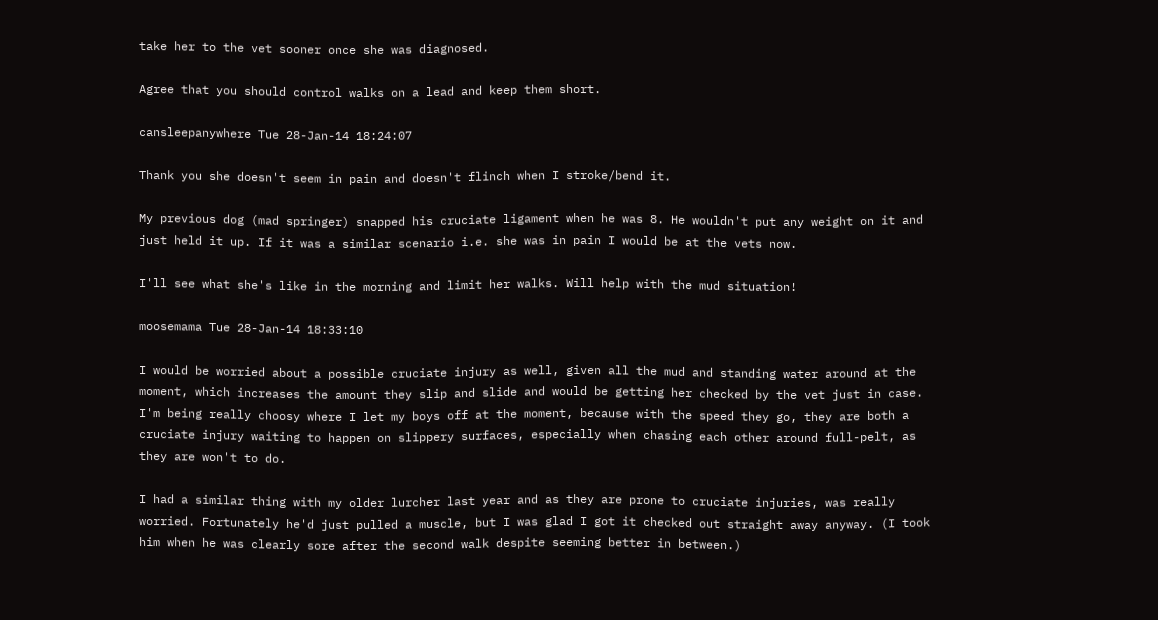take her to the vet sooner once she was diagnosed.

Agree that you should control walks on a lead and keep them short.

cansleepanywhere Tue 28-Jan-14 18:24:07

Thank you she doesn't seem in pain and doesn't flinch when I stroke/bend it.

My previous dog (mad springer) snapped his cruciate ligament when he was 8. He wouldn't put any weight on it and just held it up. If it was a similar scenario i.e. she was in pain I would be at the vets now.

I'll see what she's like in the morning and limit her walks. Will help with the mud situation!

moosemama Tue 28-Jan-14 18:33:10

I would be worried about a possible cruciate injury as well, given all the mud and standing water around at the moment, which increases the amount they slip and slide and would be getting her checked by the vet just in case. I'm being really choosy where I let my boys off at the moment, because with the speed they go, they are both a cruciate injury waiting to happen on slippery surfaces, especially when chasing each other around full-pelt, as they are won't to do.

I had a similar thing with my older lurcher last year and as they are prone to cruciate injuries, was really worried. Fortunately he'd just pulled a muscle, but I was glad I got it checked out straight away anyway. (I took him when he was clearly sore after the second walk despite seeming better in between.)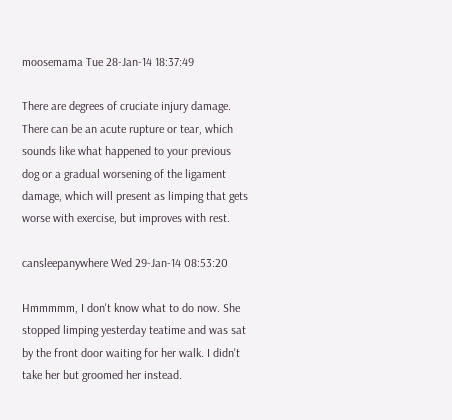moosemama Tue 28-Jan-14 18:37:49

There are degrees of cruciate injury damage. There can be an acute rupture or tear, which sounds like what happened to your previous dog or a gradual worsening of the ligament damage, which will present as limping that gets worse with exercise, but improves with rest.

cansleepanywhere Wed 29-Jan-14 08:53:20

Hmmmmm, I don't know what to do now. She stopped limping yesterday teatime and was sat by the front door waiting for her walk. I didn't take her but groomed her instead.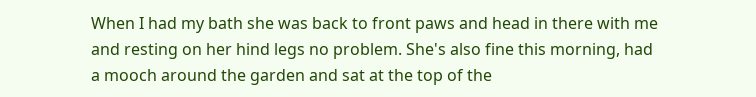When I had my bath she was back to front paws and head in there with me and resting on her hind legs no problem. She's also fine this morning, had a mooch around the garden and sat at the top of the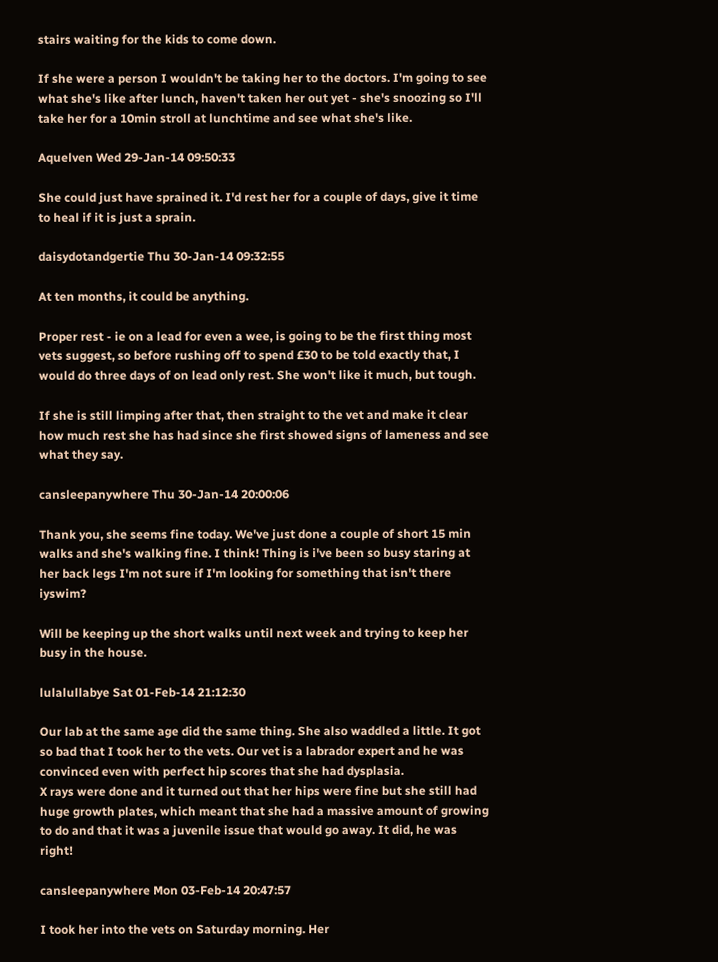stairs waiting for the kids to come down.

If she were a person I wouldn't be taking her to the doctors. I'm going to see what she's like after lunch, haven't taken her out yet - she's snoozing so I'll take her for a 10min stroll at lunchtime and see what she's like.

Aquelven Wed 29-Jan-14 09:50:33

She could just have sprained it. I'd rest her for a couple of days, give it time to heal if it is just a sprain.

daisydotandgertie Thu 30-Jan-14 09:32:55

At ten months, it could be anything.

Proper rest - ie on a lead for even a wee, is going to be the first thing most vets suggest, so before rushing off to spend £30 to be told exactly that, I would do three days of on lead only rest. She won't like it much, but tough.

If she is still limping after that, then straight to the vet and make it clear how much rest she has had since she first showed signs of lameness and see what they say.

cansleepanywhere Thu 30-Jan-14 20:00:06

Thank you, she seems fine today. We've just done a couple of short 15 min walks and she's walking fine. I think! Thing is i've been so busy staring at her back legs I'm not sure if I'm looking for something that isn't there iyswim?

Will be keeping up the short walks until next week and trying to keep her busy in the house.

lulalullabye Sat 01-Feb-14 21:12:30

Our lab at the same age did the same thing. She also waddled a little. It got so bad that I took her to the vets. Our vet is a labrador expert and he was convinced even with perfect hip scores that she had dysplasia.
X rays were done and it turned out that her hips were fine but she still had huge growth plates, which meant that she had a massive amount of growing to do and that it was a juvenile issue that would go away. It did, he was right!

cansleepanywhere Mon 03-Feb-14 20:47:57

I took her into the vets on Saturday morning. Her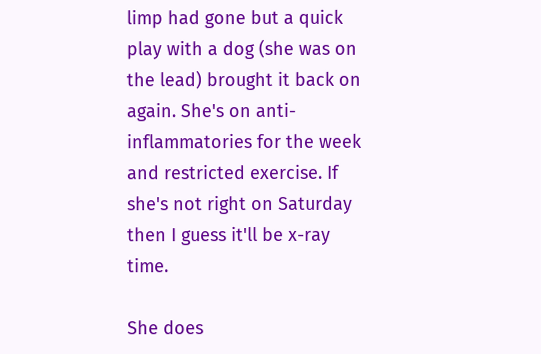limp had gone but a quick play with a dog (she was on the lead) brought it back on again. She's on anti-inflammatories for the week and restricted exercise. If she's not right on Saturday then I guess it'll be x-ray time.

She does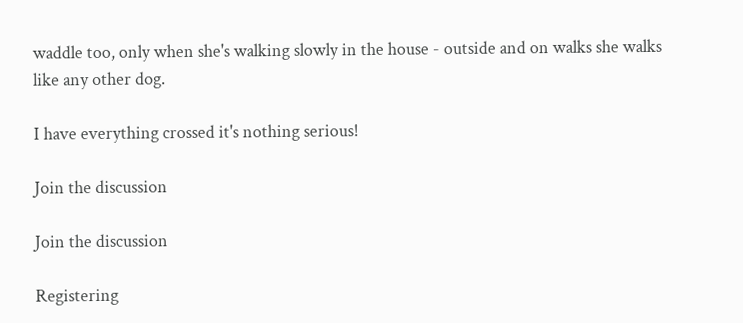waddle too, only when she's walking slowly in the house - outside and on walks she walks like any other dog.

I have everything crossed it's nothing serious!

Join the discussion

Join the discussion

Registering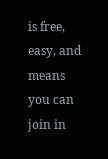is free, easy, and means you can join in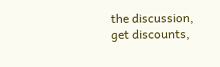the discussion, get discounts,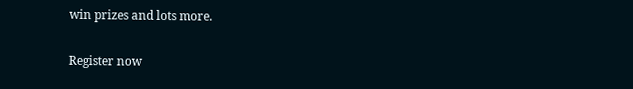win prizes and lots more.

Register now